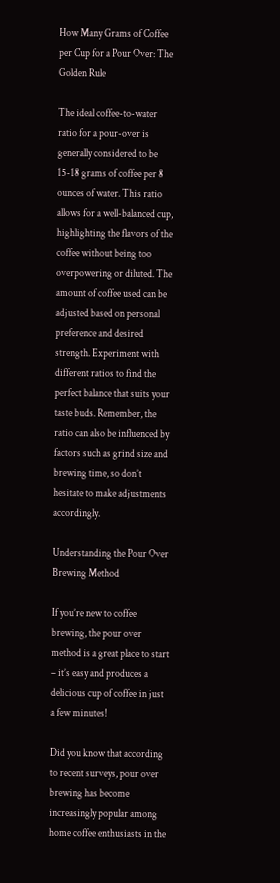How Many Grams of Coffee per Cup for a Pour Over: The Golden Rule

The ideal coffee-to-water ratio for a pour-over is generally considered to be 15-18 grams of coffee per 8 ounces of water. This ratio allows for a well-balanced cup, highlighting the flavors of the coffee without being too overpowering or diluted. The amount of coffee used can be adjusted based on personal preference and desired strength. Experiment with different ratios to find the perfect balance that suits your taste buds. Remember, the ratio can also be influenced by factors such as grind size and brewing time, so don’t hesitate to make adjustments accordingly.

Understanding the Pour Over Brewing Method

If you’re new to coffee brewing, the pour over method is a great place to start – it’s easy and produces a delicious cup of coffee in just a few minutes!

Did you know that according to recent surveys, pour over brewing has become increasingly popular among home coffee enthusiasts in the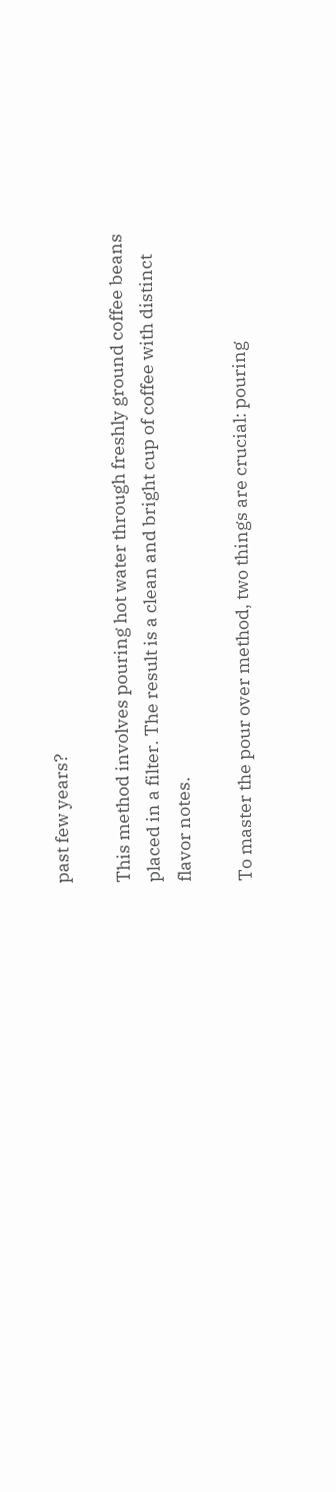past few years?

This method involves pouring hot water through freshly ground coffee beans placed in a filter. The result is a clean and bright cup of coffee with distinct flavor notes.

To master the pour over method, two things are crucial: pouring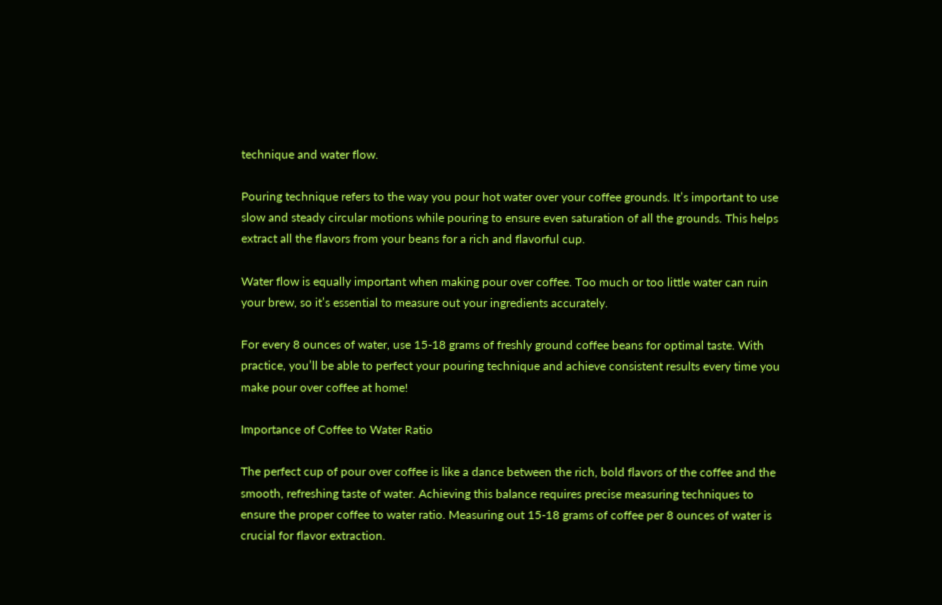technique and water flow.

Pouring technique refers to the way you pour hot water over your coffee grounds. It’s important to use slow and steady circular motions while pouring to ensure even saturation of all the grounds. This helps extract all the flavors from your beans for a rich and flavorful cup.

Water flow is equally important when making pour over coffee. Too much or too little water can ruin your brew, so it’s essential to measure out your ingredients accurately.

For every 8 ounces of water, use 15-18 grams of freshly ground coffee beans for optimal taste. With practice, you’ll be able to perfect your pouring technique and achieve consistent results every time you make pour over coffee at home!

Importance of Coffee to Water Ratio

The perfect cup of pour over coffee is like a dance between the rich, bold flavors of the coffee and the smooth, refreshing taste of water. Achieving this balance requires precise measuring techniques to ensure the proper coffee to water ratio. Measuring out 15-18 grams of coffee per 8 ounces of water is crucial for flavor extraction.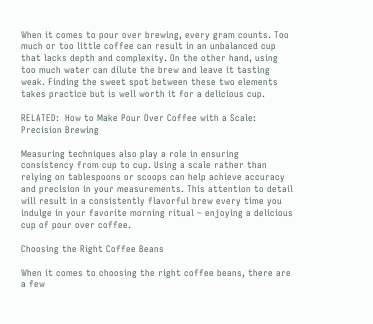When it comes to pour over brewing, every gram counts. Too much or too little coffee can result in an unbalanced cup that lacks depth and complexity. On the other hand, using too much water can dilute the brew and leave it tasting weak. Finding the sweet spot between these two elements takes practice but is well worth it for a delicious cup.

RELATED:  How to Make Pour Over Coffee with a Scale: Precision Brewing

Measuring techniques also play a role in ensuring consistency from cup to cup. Using a scale rather than relying on tablespoons or scoops can help achieve accuracy and precision in your measurements. This attention to detail will result in a consistently flavorful brew every time you indulge in your favorite morning ritual – enjoying a delicious cup of pour over coffee.

Choosing the Right Coffee Beans

When it comes to choosing the right coffee beans, there are a few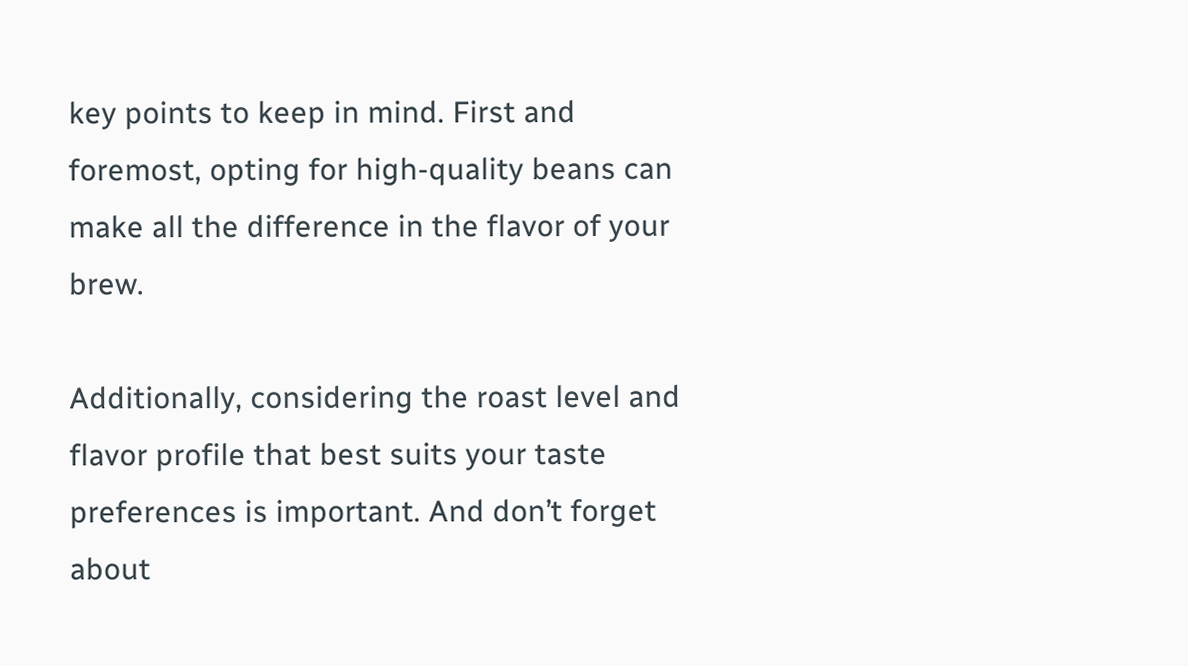key points to keep in mind. First and foremost, opting for high-quality beans can make all the difference in the flavor of your brew.

Additionally, considering the roast level and flavor profile that best suits your taste preferences is important. And don’t forget about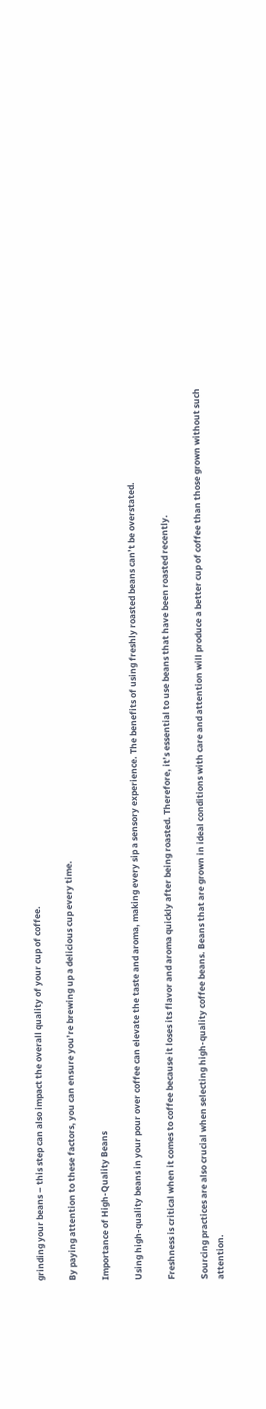grinding your beans – this step can also impact the overall quality of your cup of coffee.

By paying attention to these factors, you can ensure you’re brewing up a delicious cup every time.

Importance of High-Quality Beans

Using high-quality beans in your pour over coffee can elevate the taste and aroma, making every sip a sensory experience. The benefits of using freshly roasted beans can’t be overstated.

Freshness is critical when it comes to coffee because it loses its flavor and aroma quickly after being roasted. Therefore, it’s essential to use beans that have been roasted recently.

Sourcing practices are also crucial when selecting high-quality coffee beans. Beans that are grown in ideal conditions with care and attention will produce a better cup of coffee than those grown without such attention.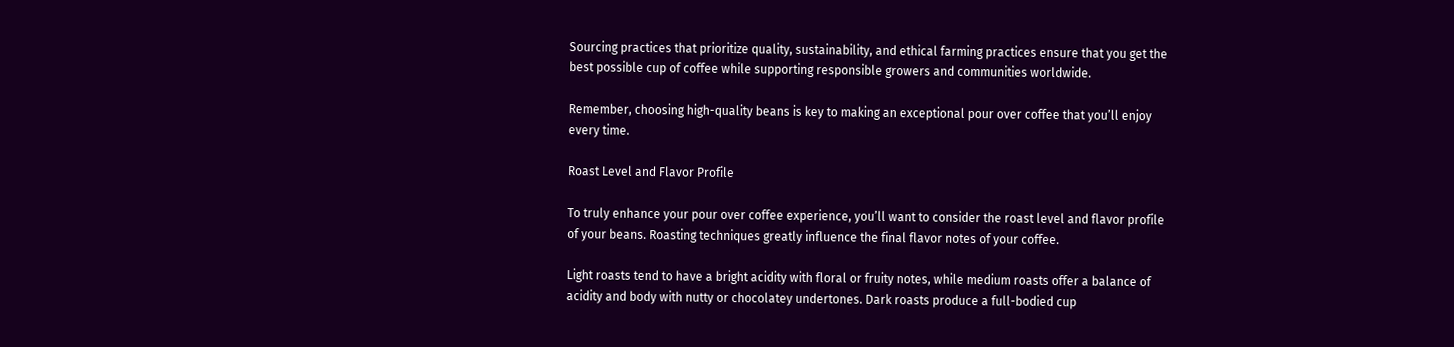Sourcing practices that prioritize quality, sustainability, and ethical farming practices ensure that you get the best possible cup of coffee while supporting responsible growers and communities worldwide.

Remember, choosing high-quality beans is key to making an exceptional pour over coffee that you’ll enjoy every time.

Roast Level and Flavor Profile

To truly enhance your pour over coffee experience, you’ll want to consider the roast level and flavor profile of your beans. Roasting techniques greatly influence the final flavor notes of your coffee.

Light roasts tend to have a bright acidity with floral or fruity notes, while medium roasts offer a balance of acidity and body with nutty or chocolatey undertones. Dark roasts produce a full-bodied cup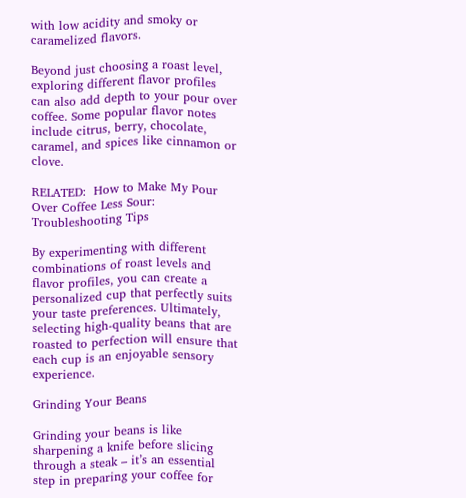with low acidity and smoky or caramelized flavors.

Beyond just choosing a roast level, exploring different flavor profiles can also add depth to your pour over coffee. Some popular flavor notes include citrus, berry, chocolate, caramel, and spices like cinnamon or clove.

RELATED:  How to Make My Pour Over Coffee Less Sour: Troubleshooting Tips

By experimenting with different combinations of roast levels and flavor profiles, you can create a personalized cup that perfectly suits your taste preferences. Ultimately, selecting high-quality beans that are roasted to perfection will ensure that each cup is an enjoyable sensory experience.

Grinding Your Beans

Grinding your beans is like sharpening a knife before slicing through a steak – it’s an essential step in preparing your coffee for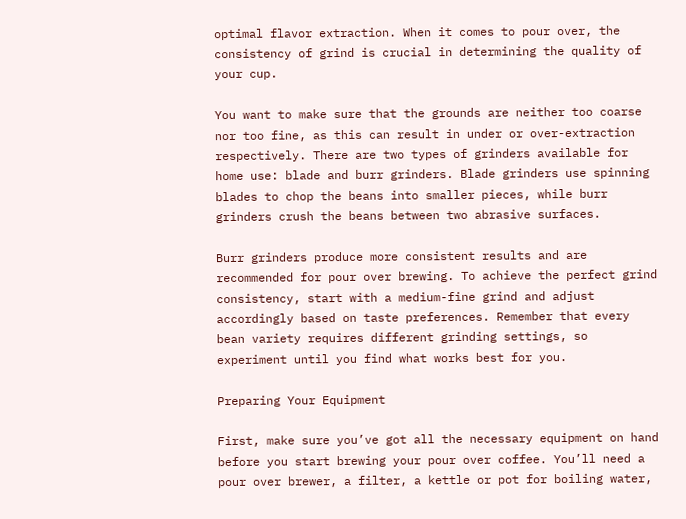optimal flavor extraction. When it comes to pour over, the consistency of grind is crucial in determining the quality of your cup.

You want to make sure that the grounds are neither too coarse nor too fine, as this can result in under or over-extraction respectively. There are two types of grinders available for home use: blade and burr grinders. Blade grinders use spinning blades to chop the beans into smaller pieces, while burr grinders crush the beans between two abrasive surfaces.

Burr grinders produce more consistent results and are recommended for pour over brewing. To achieve the perfect grind consistency, start with a medium-fine grind and adjust accordingly based on taste preferences. Remember that every bean variety requires different grinding settings, so experiment until you find what works best for you.

Preparing Your Equipment

First, make sure you’ve got all the necessary equipment on hand before you start brewing your pour over coffee. You’ll need a pour over brewer, a filter, a kettle or pot for boiling water,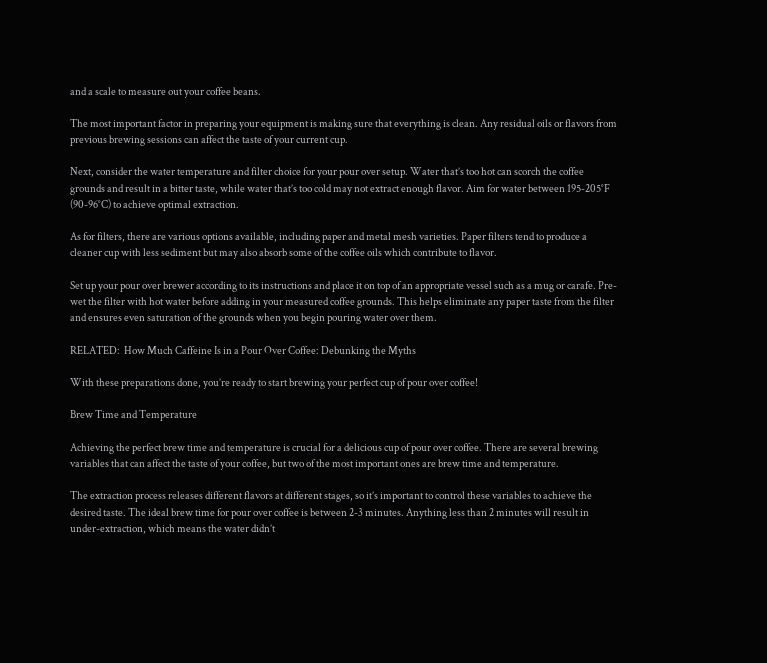and a scale to measure out your coffee beans.

The most important factor in preparing your equipment is making sure that everything is clean. Any residual oils or flavors from previous brewing sessions can affect the taste of your current cup.

Next, consider the water temperature and filter choice for your pour over setup. Water that’s too hot can scorch the coffee grounds and result in a bitter taste, while water that’s too cold may not extract enough flavor. Aim for water between 195-205°F (90-96°C) to achieve optimal extraction.

As for filters, there are various options available, including paper and metal mesh varieties. Paper filters tend to produce a cleaner cup with less sediment but may also absorb some of the coffee oils which contribute to flavor.

Set up your pour over brewer according to its instructions and place it on top of an appropriate vessel such as a mug or carafe. Pre-wet the filter with hot water before adding in your measured coffee grounds. This helps eliminate any paper taste from the filter and ensures even saturation of the grounds when you begin pouring water over them.

RELATED:  How Much Caffeine Is in a Pour Over Coffee: Debunking the Myths

With these preparations done, you’re ready to start brewing your perfect cup of pour over coffee!

Brew Time and Temperature

Achieving the perfect brew time and temperature is crucial for a delicious cup of pour over coffee. There are several brewing variables that can affect the taste of your coffee, but two of the most important ones are brew time and temperature.

The extraction process releases different flavors at different stages, so it’s important to control these variables to achieve the desired taste. The ideal brew time for pour over coffee is between 2-3 minutes. Anything less than 2 minutes will result in under-extraction, which means the water didn’t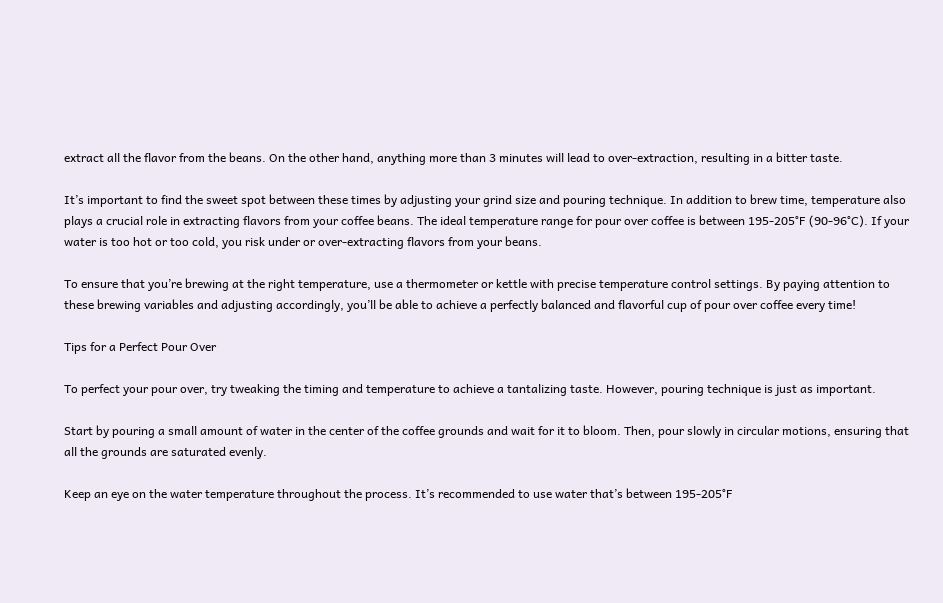extract all the flavor from the beans. On the other hand, anything more than 3 minutes will lead to over-extraction, resulting in a bitter taste.

It’s important to find the sweet spot between these times by adjusting your grind size and pouring technique. In addition to brew time, temperature also plays a crucial role in extracting flavors from your coffee beans. The ideal temperature range for pour over coffee is between 195-205°F (90-96°C). If your water is too hot or too cold, you risk under or over-extracting flavors from your beans.

To ensure that you’re brewing at the right temperature, use a thermometer or kettle with precise temperature control settings. By paying attention to these brewing variables and adjusting accordingly, you’ll be able to achieve a perfectly balanced and flavorful cup of pour over coffee every time!

Tips for a Perfect Pour Over

To perfect your pour over, try tweaking the timing and temperature to achieve a tantalizing taste. However, pouring technique is just as important.

Start by pouring a small amount of water in the center of the coffee grounds and wait for it to bloom. Then, pour slowly in circular motions, ensuring that all the grounds are saturated evenly.

Keep an eye on the water temperature throughout the process. It’s recommended to use water that’s between 195-205°F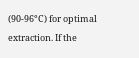(90-96°C) for optimal extraction. If the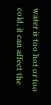water is too hot or too cold, it can affect the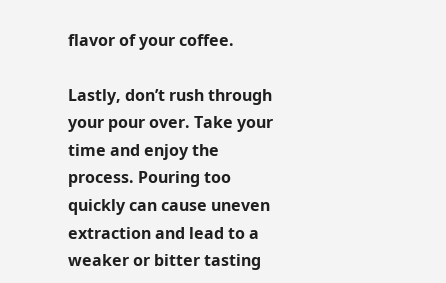flavor of your coffee.

Lastly, don’t rush through your pour over. Take your time and enjoy the process. Pouring too quickly can cause uneven extraction and lead to a weaker or bitter tasting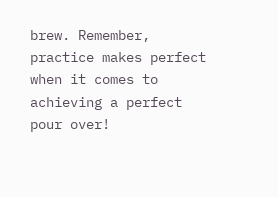brew. Remember, practice makes perfect when it comes to achieving a perfect pour over!